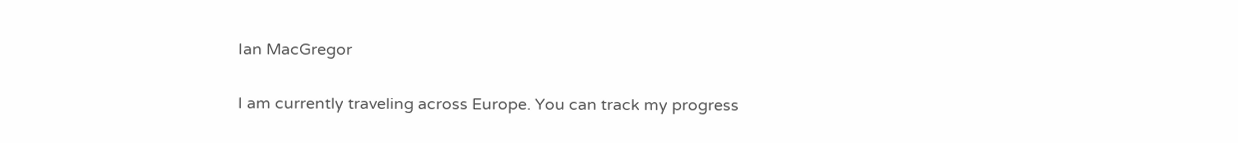Ian MacGregor

I am currently traveling across Europe. You can track my progress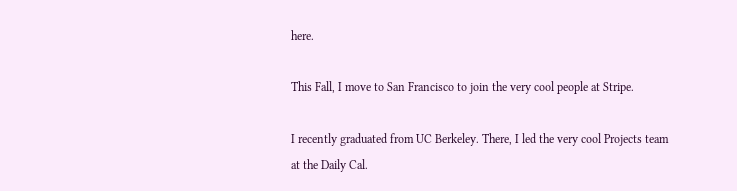here.

This Fall, I move to San Francisco to join the very cool people at Stripe.

I recently graduated from UC Berkeley. There, I led the very cool Projects team at the Daily Cal.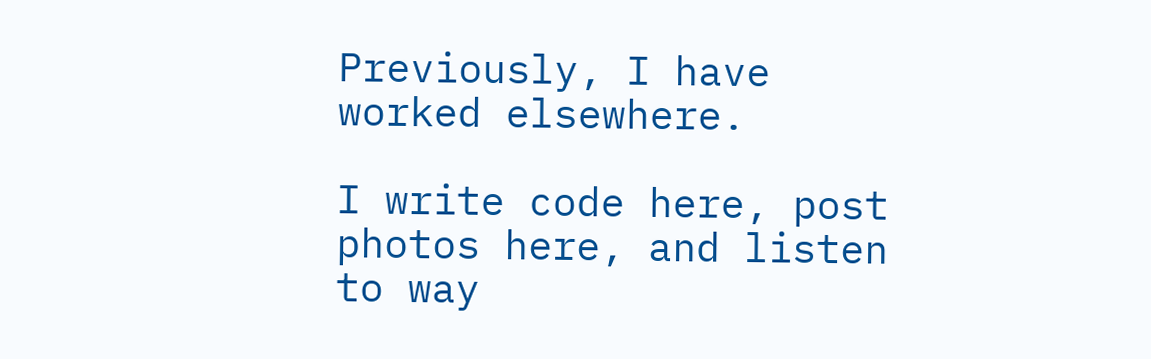Previously, I have worked elsewhere.

I write code here, post photos here, and listen to way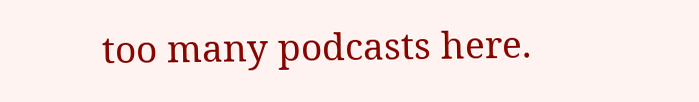too many podcasts here.